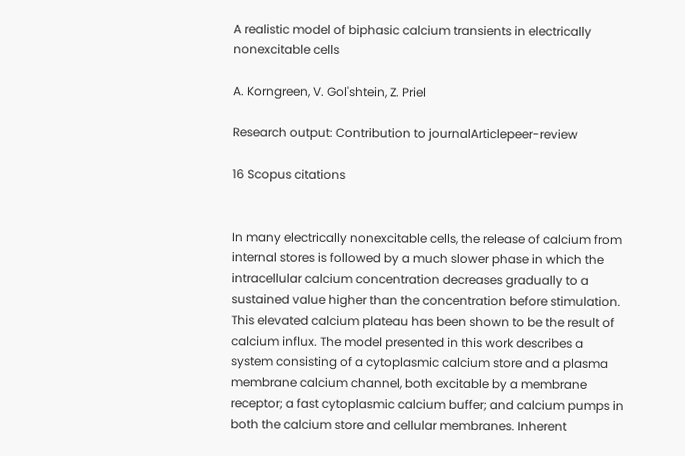A realistic model of biphasic calcium transients in electrically nonexcitable cells

A. Korngreen, V. Gol'shtein, Z. Priel

Research output: Contribution to journalArticlepeer-review

16 Scopus citations


In many electrically nonexcitable cells, the release of calcium from internal stores is followed by a much slower phase in which the intracellular calcium concentration decreases gradually to a sustained value higher than the concentration before stimulation. This elevated calcium plateau has been shown to be the result of calcium influx. The model presented in this work describes a system consisting of a cytoplasmic calcium store and a plasma membrane calcium channel, both excitable by a membrane receptor; a fast cytoplasmic calcium buffer; and calcium pumps in both the calcium store and cellular membranes. Inherent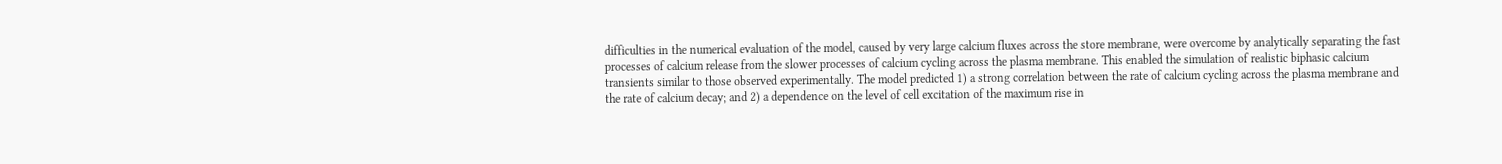difficulties in the numerical evaluation of the model, caused by very large calcium fluxes across the store membrane, were overcome by analytically separating the fast processes of calcium release from the slower processes of calcium cycling across the plasma membrane. This enabled the simulation of realistic biphasic calcium transients similar to those observed experimentally. The model predicted 1) a strong correlation between the rate of calcium cycling across the plasma membrane and the rate of calcium decay; and 2) a dependence on the level of cell excitation of the maximum rise in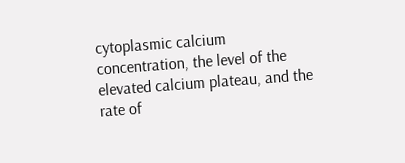cytoplasmic calcium concentration, the level of the elevated calcium plateau, and the rate of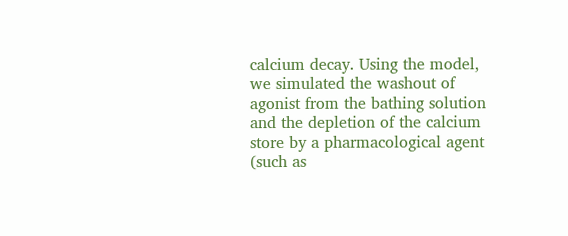calcium decay. Using the model, we simulated the washout of agonist from the bathing solution and the depletion of the calcium store by a pharmacological agent (such as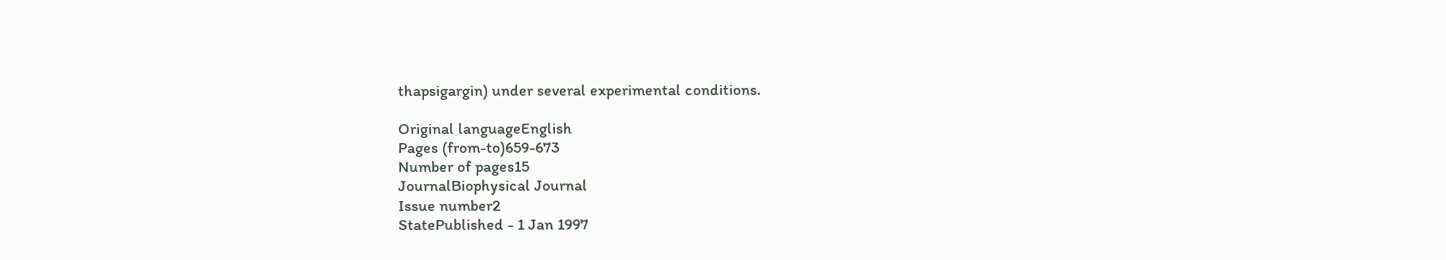thapsigargin) under several experimental conditions.

Original languageEnglish
Pages (from-to)659-673
Number of pages15
JournalBiophysical Journal
Issue number2
StatePublished - 1 Jan 1997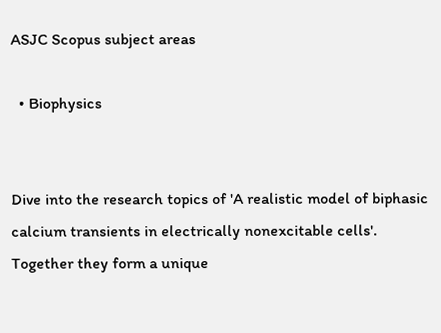ASJC Scopus subject areas

  • Biophysics


Dive into the research topics of 'A realistic model of biphasic calcium transients in electrically nonexcitable cells'. Together they form a unique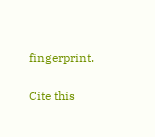fingerprint.

Cite this